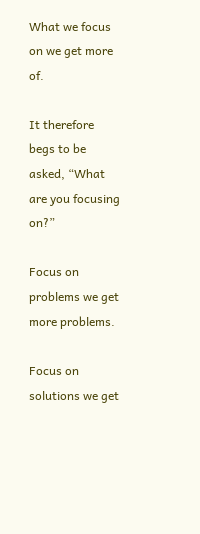What we focus on we get more of.

It therefore begs to be asked, “What are you focusing on?”

Focus on problems we get more problems.

Focus on solutions we get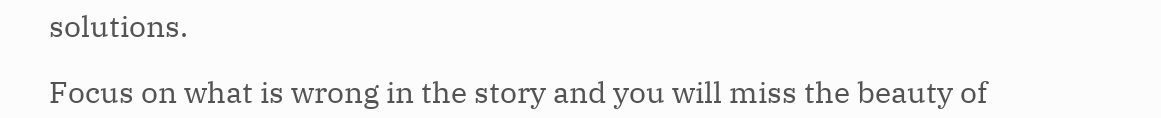solutions.

Focus on what is wrong in the story and you will miss the beauty of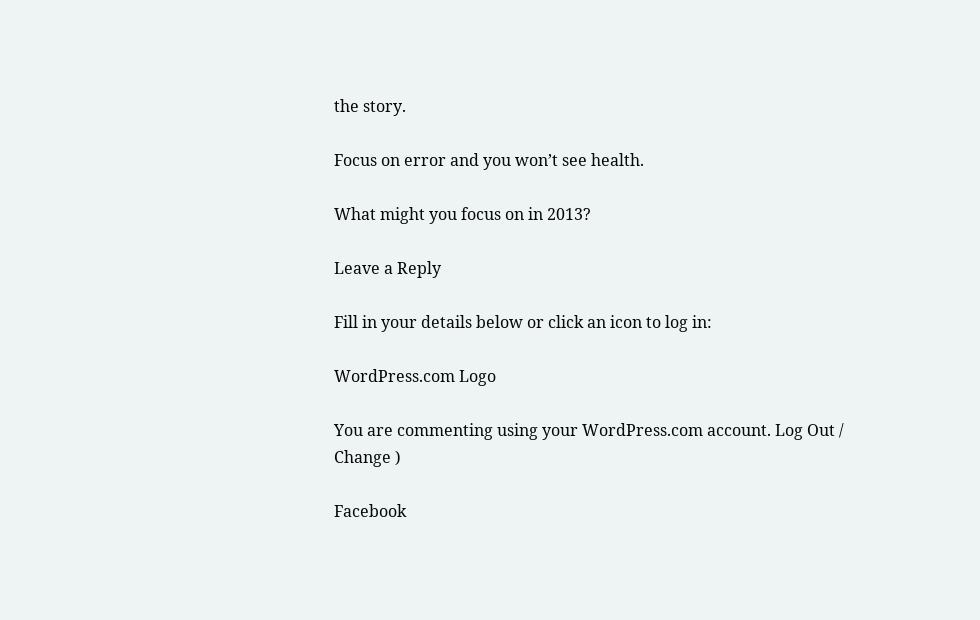the story.

Focus on error and you won’t see health.

What might you focus on in 2013?

Leave a Reply

Fill in your details below or click an icon to log in:

WordPress.com Logo

You are commenting using your WordPress.com account. Log Out /  Change )

Facebook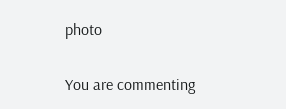photo

You are commenting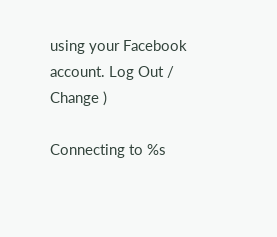using your Facebook account. Log Out /  Change )

Connecting to %s